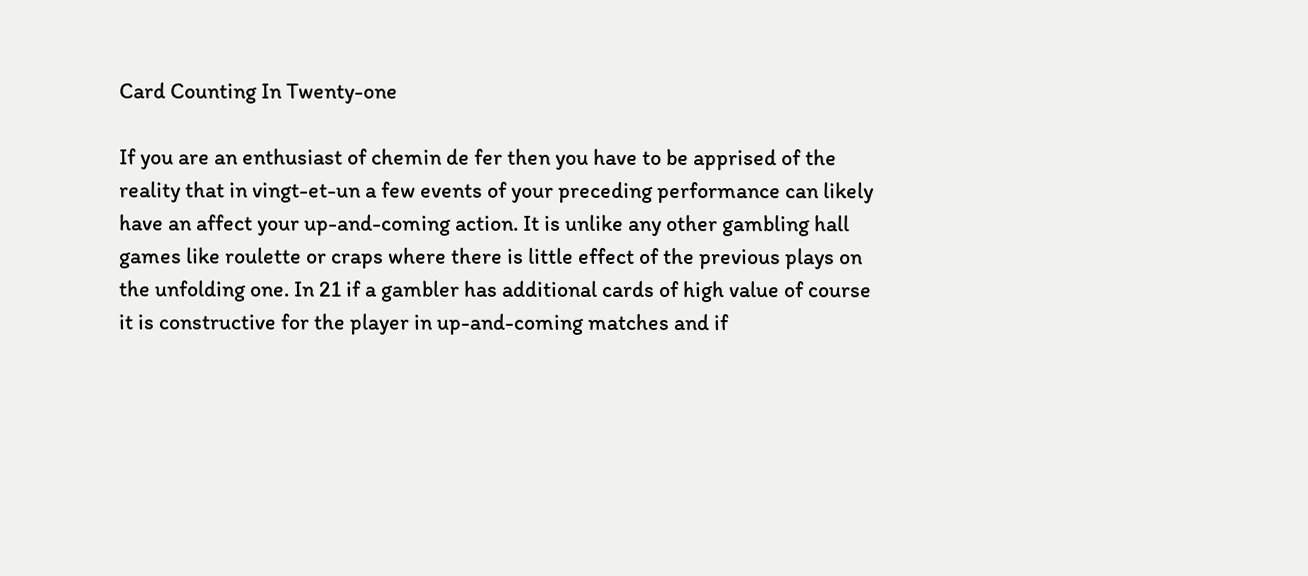Card Counting In Twenty-one

If you are an enthusiast of chemin de fer then you have to be apprised of the reality that in vingt-et-un a few events of your preceding performance can likely have an affect your up-and-coming action. It is unlike any other gambling hall games like roulette or craps where there is little effect of the previous plays on the unfolding one. In 21 if a gambler has additional cards of high value of course it is constructive for the player in up-and-coming matches and if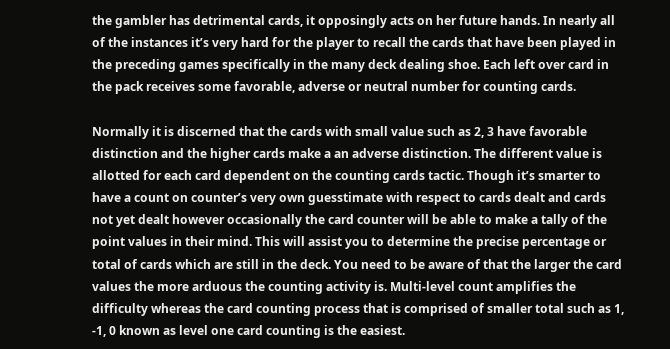the gambler has detrimental cards, it opposingly acts on her future hands. In nearly all of the instances it’s very hard for the player to recall the cards that have been played in the preceding games specifically in the many deck dealing shoe. Each left over card in the pack receives some favorable, adverse or neutral number for counting cards.

Normally it is discerned that the cards with small value such as 2, 3 have favorable distinction and the higher cards make a an adverse distinction. The different value is allotted for each card dependent on the counting cards tactic. Though it’s smarter to have a count on counter’s very own guesstimate with respect to cards dealt and cards not yet dealt however occasionally the card counter will be able to make a tally of the point values in their mind. This will assist you to determine the precise percentage or total of cards which are still in the deck. You need to be aware of that the larger the card values the more arduous the counting activity is. Multi-level count amplifies the difficulty whereas the card counting process that is comprised of smaller total such as 1, -1, 0 known as level one card counting is the easiest.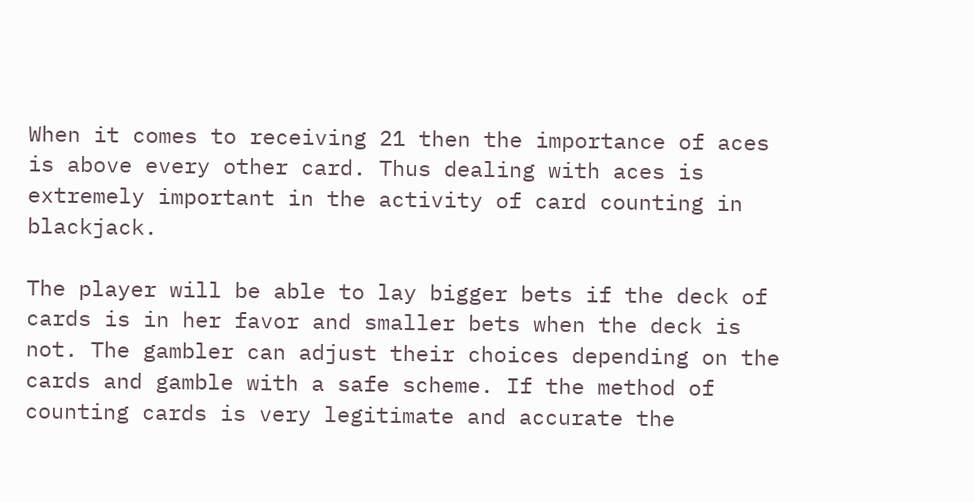When it comes to receiving 21 then the importance of aces is above every other card. Thus dealing with aces is extremely important in the activity of card counting in blackjack.

The player will be able to lay bigger bets if the deck of cards is in her favor and smaller bets when the deck is not. The gambler can adjust their choices depending on the cards and gamble with a safe scheme. If the method of counting cards is very legitimate and accurate the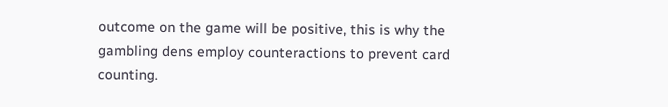outcome on the game will be positive, this is why the gambling dens employ counteractions to prevent card counting.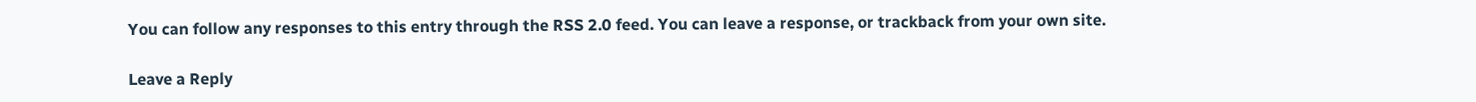You can follow any responses to this entry through the RSS 2.0 feed. You can leave a response, or trackback from your own site.

Leave a Reply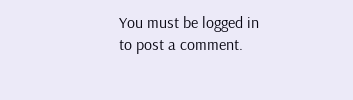You must be logged in to post a comment.